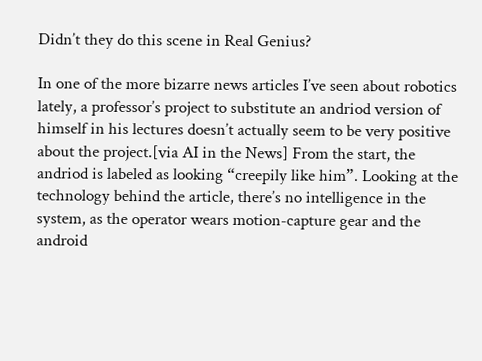Didn’t they do this scene in Real Genius?

In one of the more bizarre news articles I’ve seen about robotics lately, a professor’s project to substitute an andriod version of himself in his lectures doesn’t actually seem to be very positive about the project.[via AI in the News] From the start, the andriod is labeled as looking “creepily like him”. Looking at the technology behind the article, there’s no intelligence in the system, as the operator wears motion-capture gear and the android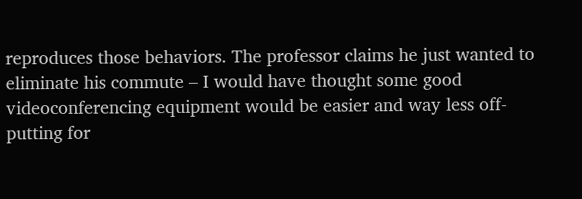reproduces those behaviors. The professor claims he just wanted to eliminate his commute – I would have thought some good videoconferencing equipment would be easier and way less off-putting for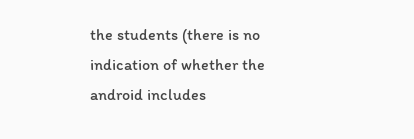the students (there is no indication of whether the android includes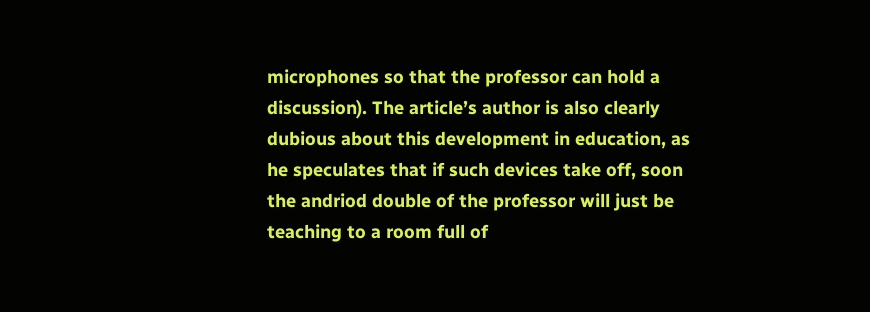microphones so that the professor can hold a discussion). The article’s author is also clearly dubious about this development in education, as he speculates that if such devices take off, soon the andriod double of the professor will just be teaching to a room full of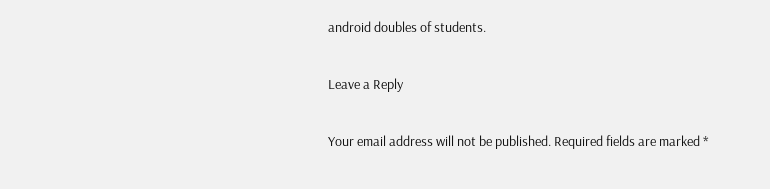android doubles of students.

Leave a Reply

Your email address will not be published. Required fields are marked *